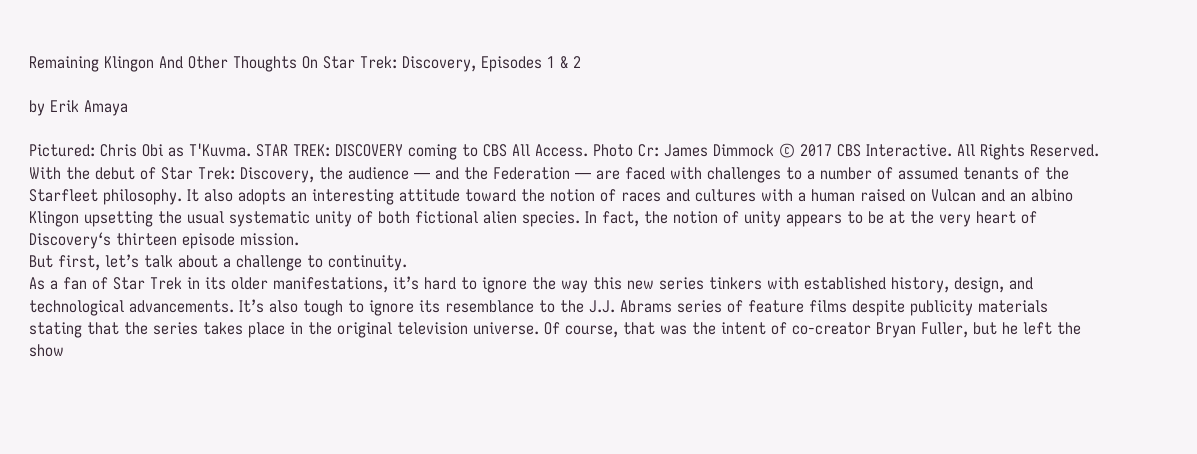Remaining Klingon And Other Thoughts On Star Trek: Discovery, Episodes 1 & 2

by Erik Amaya

Pictured: Chris Obi as T'Kuvma. STAR TREK: DISCOVERY coming to CBS All Access. Photo Cr: James Dimmock © 2017 CBS Interactive. All Rights Reserved.
With the debut of Star Trek: Discovery, the audience — and the Federation — are faced with challenges to a number of assumed tenants of the Starfleet philosophy. It also adopts an interesting attitude toward the notion of races and cultures with a human raised on Vulcan and an albino Klingon upsetting the usual systematic unity of both fictional alien species. In fact, the notion of unity appears to be at the very heart of Discovery‘s thirteen episode mission.
But first, let’s talk about a challenge to continuity.
As a fan of Star Trek in its older manifestations, it’s hard to ignore the way this new series tinkers with established history, design, and technological advancements. It’s also tough to ignore its resemblance to the J.J. Abrams series of feature films despite publicity materials stating that the series takes place in the original television universe. Of course, that was the intent of co-creator Bryan Fuller, but he left the show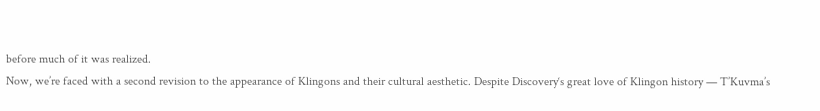before much of it was realized.
Now, we’re faced with a second revision to the appearance of Klingons and their cultural aesthetic. Despite Discovery‘s great love of Klingon history — T’Kuvma’s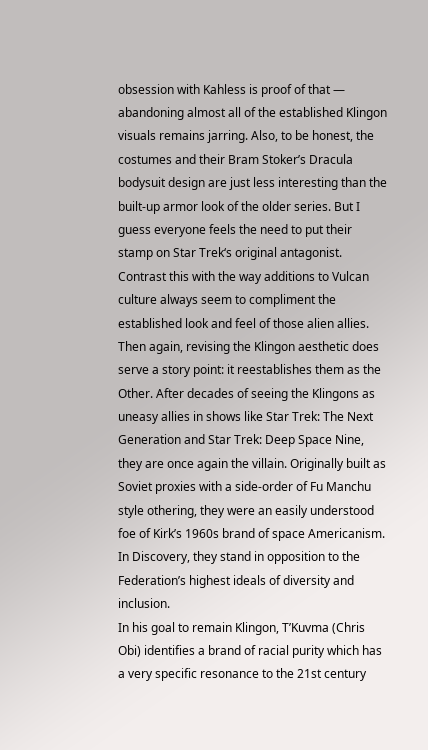obsession with Kahless is proof of that — abandoning almost all of the established Klingon visuals remains jarring. Also, to be honest, the costumes and their Bram Stoker’s Dracula bodysuit design are just less interesting than the built-up armor look of the older series. But I guess everyone feels the need to put their stamp on Star Trek‘s original antagonist. Contrast this with the way additions to Vulcan culture always seem to compliment the established look and feel of those alien allies.
Then again, revising the Klingon aesthetic does serve a story point: it reestablishes them as the Other. After decades of seeing the Klingons as uneasy allies in shows like Star Trek: The Next Generation and Star Trek: Deep Space Nine, they are once again the villain. Originally built as Soviet proxies with a side-order of Fu Manchu style othering, they were an easily understood foe of Kirk’s 1960s brand of space Americanism. In Discovery, they stand in opposition to the Federation’s highest ideals of diversity and inclusion.
In his goal to remain Klingon, T’Kuvma (Chris Obi) identifies a brand of racial purity which has a very specific resonance to the 21st century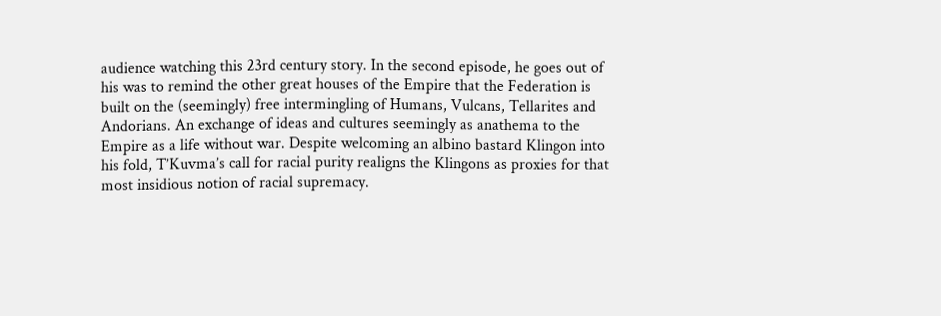audience watching this 23rd century story. In the second episode, he goes out of his was to remind the other great houses of the Empire that the Federation is built on the (seemingly) free intermingling of Humans, Vulcans, Tellarites and Andorians. An exchange of ideas and cultures seemingly as anathema to the Empire as a life without war. Despite welcoming an albino bastard Klingon into his fold, T’Kuvma’s call for racial purity realigns the Klingons as proxies for that most insidious notion of racial supremacy.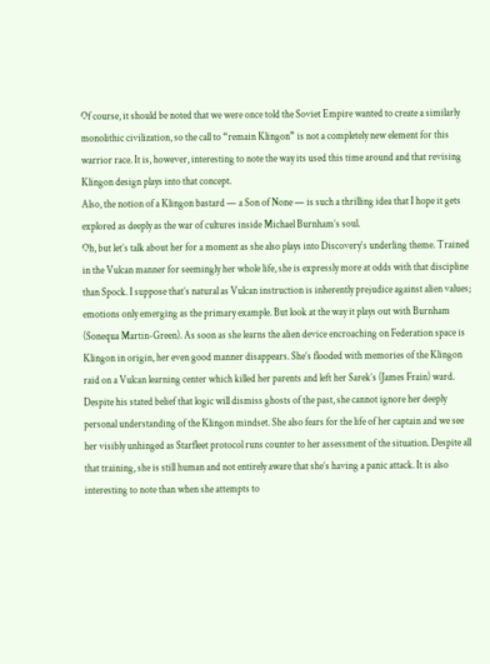Of course, it should be noted that we were once told the Soviet Empire wanted to create a similarly monolithic civilization, so the call to “remain Klingon” is not a completely new element for this warrior race. It is, however, interesting to note the way its used this time around and that revising Klingon design plays into that concept.
Also, the notion of a Klingon bastard — a Son of None — is such a thrilling idea that I hope it gets explored as deeply as the war of cultures inside Michael Burnham’s soul.
Oh, but let’s talk about her for a moment as she also plays into Discovery‘s underling theme. Trained in the Vulcan manner for seemingly her whole life, she is expressly more at odds with that discipline than Spock. I suppose that’s natural as Vulcan instruction is inherently prejudice against alien values; emotions only emerging as the primary example. But look at the way it plays out with Burnham (Sonequa Martin-Green). As soon as she learns the alien device encroaching on Federation space is Klingon in origin, her even good manner disappears. She’s flooded with memories of the Klingon raid on a Vulcan learning center which killed her parents and left her Sarek’s (James Frain) ward. Despite his stated belief that logic will dismiss ghosts of the past, she cannot ignore her deeply personal understanding of the Klingon mindset. She also fears for the life of her captain and we see her visibly unhinged as Starfleet protocol runs counter to her assessment of the situation. Despite all that training, she is still human and not entirely aware that she’s having a panic attack. It is also interesting to note than when she attempts to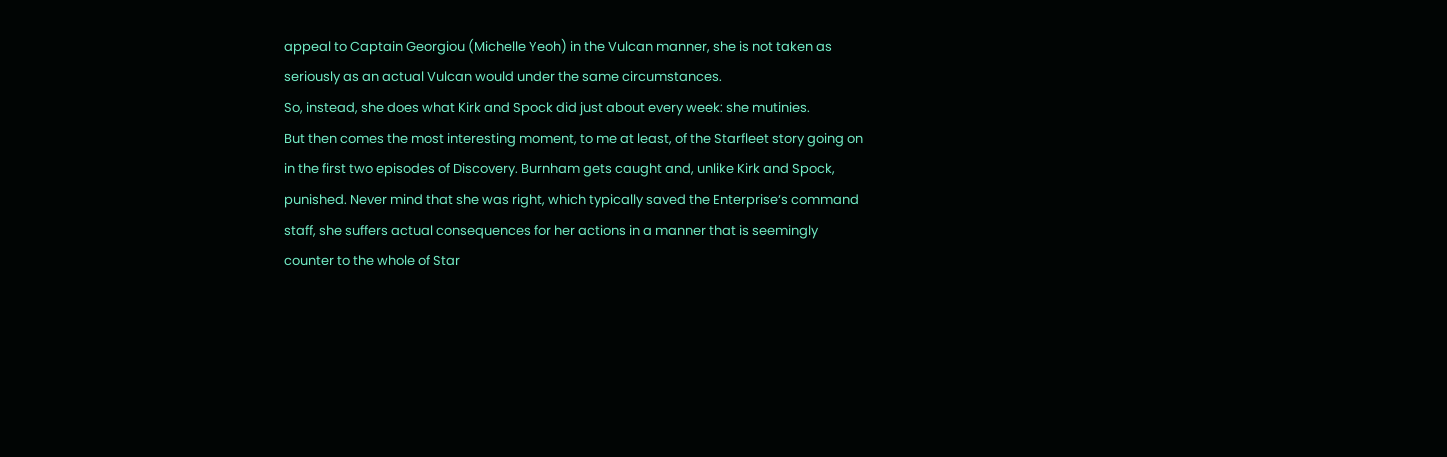appeal to Captain Georgiou (Michelle Yeoh) in the Vulcan manner, she is not taken as seriously as an actual Vulcan would under the same circumstances.
So, instead, she does what Kirk and Spock did just about every week: she mutinies.
But then comes the most interesting moment, to me at least, of the Starfleet story going on in the first two episodes of Discovery. Burnham gets caught and, unlike Kirk and Spock, punished. Never mind that she was right, which typically saved the Enterprise‘s command staff, she suffers actual consequences for her actions in a manner that is seemingly counter to the whole of Star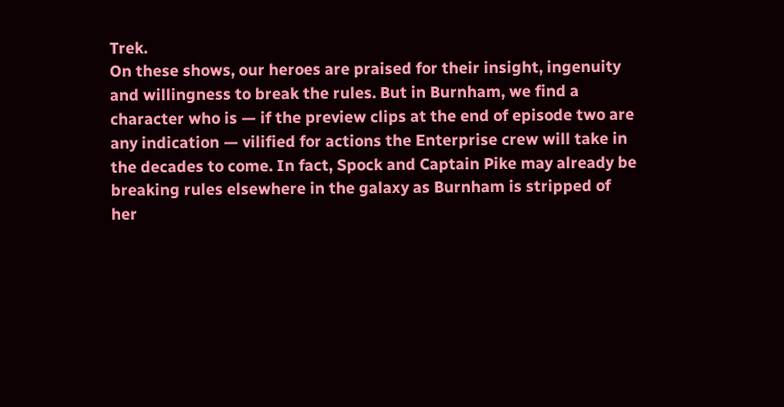Trek.
On these shows, our heroes are praised for their insight, ingenuity and willingness to break the rules. But in Burnham, we find a character who is — if the preview clips at the end of episode two are any indication — vilified for actions the Enterprise crew will take in the decades to come. In fact, Spock and Captain Pike may already be breaking rules elsewhere in the galaxy as Burnham is stripped of her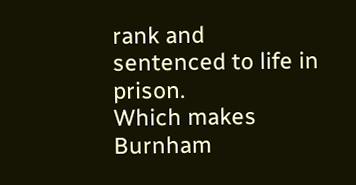rank and sentenced to life in prison.
Which makes Burnham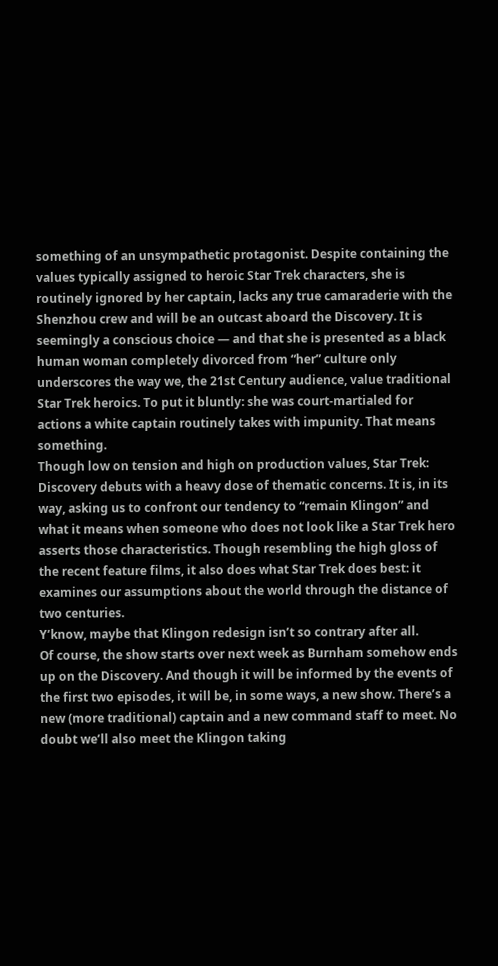something of an unsympathetic protagonist. Despite containing the values typically assigned to heroic Star Trek characters, she is routinely ignored by her captain, lacks any true camaraderie with the Shenzhou crew and will be an outcast aboard the Discovery. It is seemingly a conscious choice — and that she is presented as a black human woman completely divorced from “her” culture only underscores the way we, the 21st Century audience, value traditional Star Trek heroics. To put it bluntly: she was court-martialed for actions a white captain routinely takes with impunity. That means something.
Though low on tension and high on production values, Star Trek: Discovery debuts with a heavy dose of thematic concerns. It is, in its way, asking us to confront our tendency to “remain Klingon” and what it means when someone who does not look like a Star Trek hero asserts those characteristics. Though resembling the high gloss of the recent feature films, it also does what Star Trek does best: it examines our assumptions about the world through the distance of two centuries.
Y’know, maybe that Klingon redesign isn’t so contrary after all.
Of course, the show starts over next week as Burnham somehow ends up on the Discovery. And though it will be informed by the events of the first two episodes, it will be, in some ways, a new show. There’s a new (more traditional) captain and a new command staff to meet. No doubt we’ll also meet the Klingon taking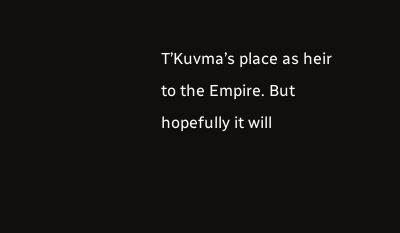T’Kuvma’s place as heir to the Empire. But hopefully it will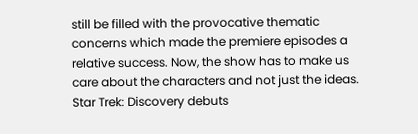still be filled with the provocative thematic concerns which made the premiere episodes a relative success. Now, the show has to make us care about the characters and not just the ideas.
Star Trek: Discovery debuts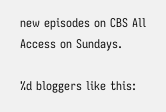new episodes on CBS All Access on Sundays.

%d bloggers like this: